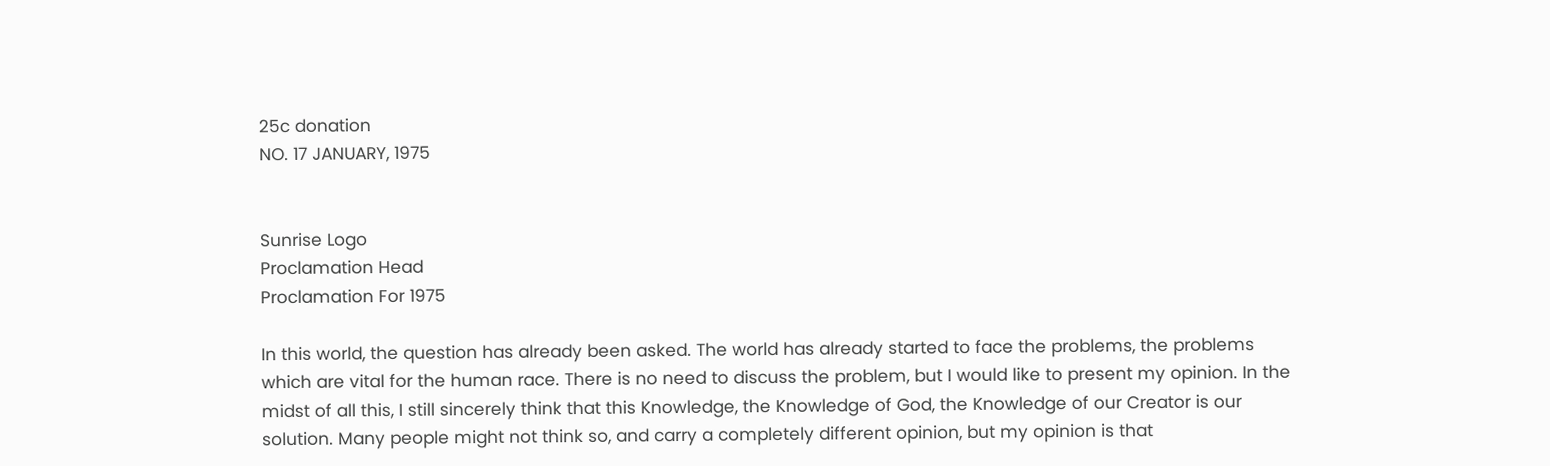25c donation
NO. 17 JANUARY, 1975


Sunrise Logo
Proclamation Head
Proclamation For 1975

In this world, the question has already been asked. The world has already started to face the problems, the problems which are vital for the human race. There is no need to discuss the problem, but I would like to present my opinion. In the midst of all this, I still sincerely think that this Knowledge, the Knowledge of God, the Knowledge of our Creator is our solution. Many people might not think so, and carry a completely different opinion, but my opinion is that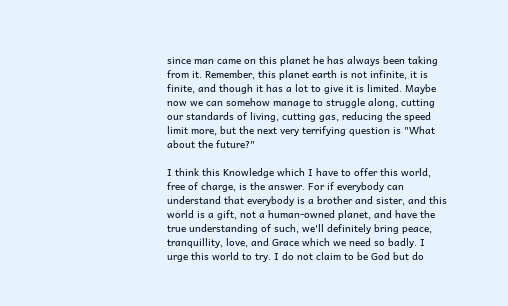since man came on this planet he has always been taking from it. Remember, this planet earth is not infinite, it is finite, and though it has a lot to give it is limited. Maybe now we can somehow manage to struggle along, cutting our standards of living, cutting gas, reducing the speed limit more, but the next very terrifying question is "What about the future?"

I think this Knowledge which I have to offer this world, free of charge, is the answer. For if everybody can understand that everybody is a brother and sister, and this world is a gift, not a human-owned planet, and have the true understanding of such, we'll definitely bring peace, tranquillity, love, and Grace which we need so badly. I urge this world to try. I do not claim to be God but do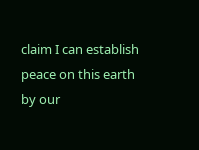claim I can establish peace on this earth by our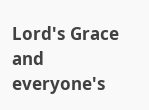Lord's Grace and everyone's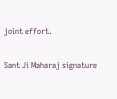joint effort.

Sant Ji Maharaj signature